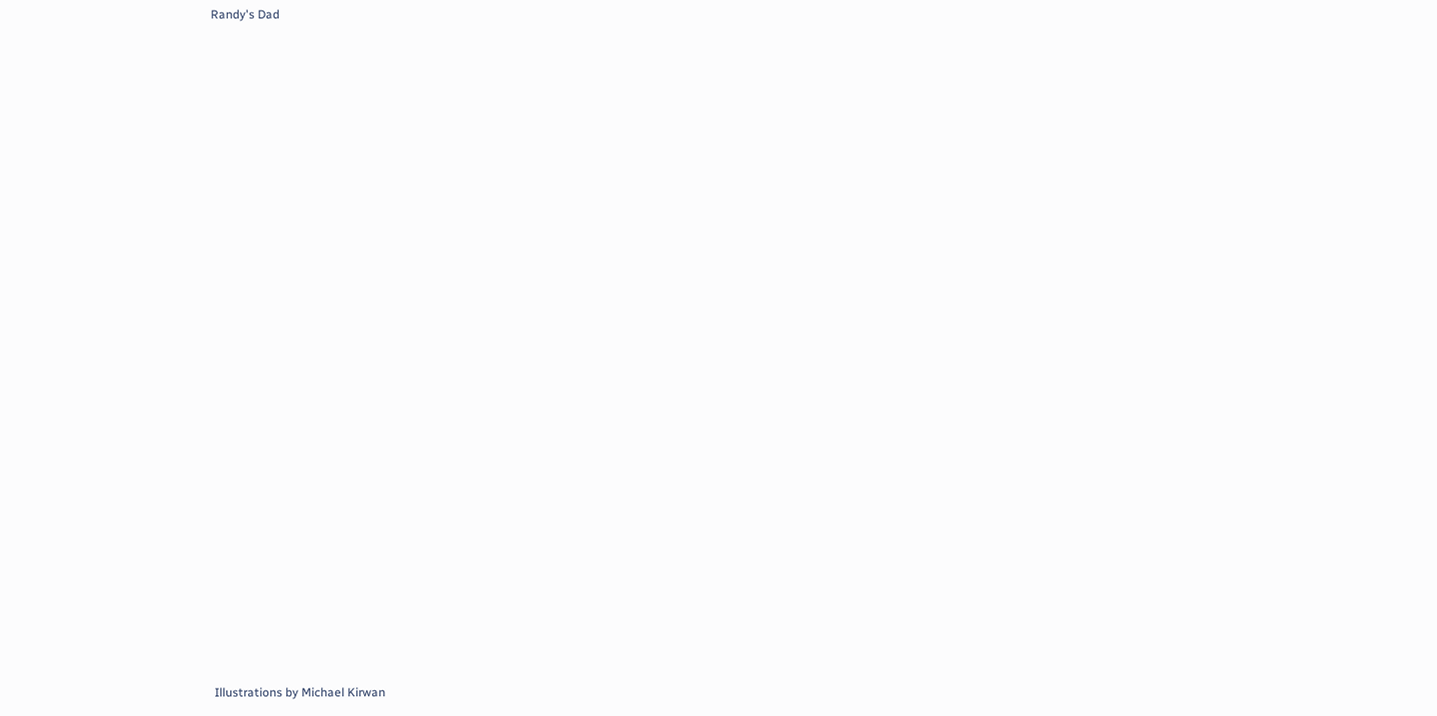Randy's Dad































 Illustrations by Michael Kirwan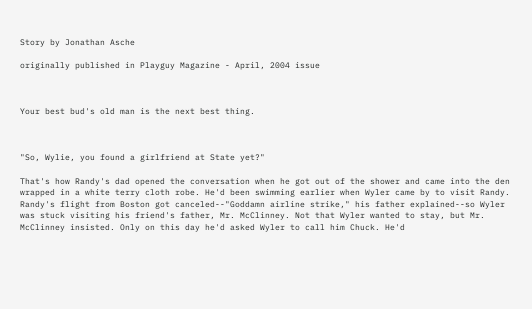Story by Jonathan Asche

originally published in Playguy Magazine - April, 2004 issue



Your best bud's old man is the next best thing.



"So, Wylie, you found a girlfriend at State yet?"

That's how Randy's dad opened the conversation when he got out of the shower and came into the den wrapped in a white terry cloth robe. He'd been swimming earlier when Wyler came by to visit Randy. Randy's flight from Boston got canceled--"Goddamn airline strike," his father explained--so Wyler was stuck visiting his friend's father, Mr. McClinney. Not that Wyler wanted to stay, but Mr. McClinney insisted. Only on this day he'd asked Wyler to call him Chuck. He'd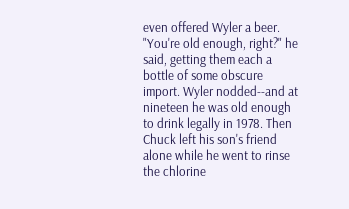even offered Wyler a beer. "You're old enough, right?" he said, getting them each a bottle of some obscure import. Wyler nodded--and at nineteen he was old enough to drink legally in 1978. Then Chuck left his son's friend alone while he went to rinse the chlorine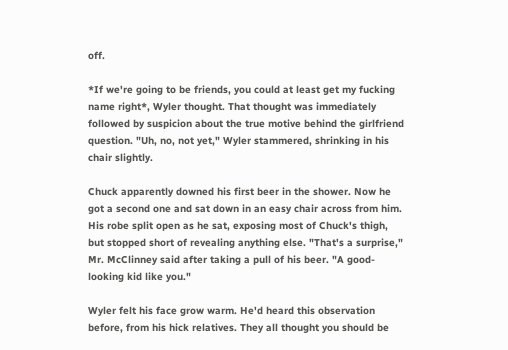off.

*If we're going to be friends, you could at least get my fucking name right*, Wyler thought. That thought was immediately followed by suspicion about the true motive behind the girlfriend question. "Uh, no, not yet," Wyler stammered, shrinking in his chair slightly.

Chuck apparently downed his first beer in the shower. Now he got a second one and sat down in an easy chair across from him. His robe split open as he sat, exposing most of Chuck's thigh, but stopped short of revealing anything else. "That's a surprise," Mr. McClinney said after taking a pull of his beer. "A good-looking kid like you."

Wyler felt his face grow warm. He'd heard this observation before, from his hick relatives. They all thought you should be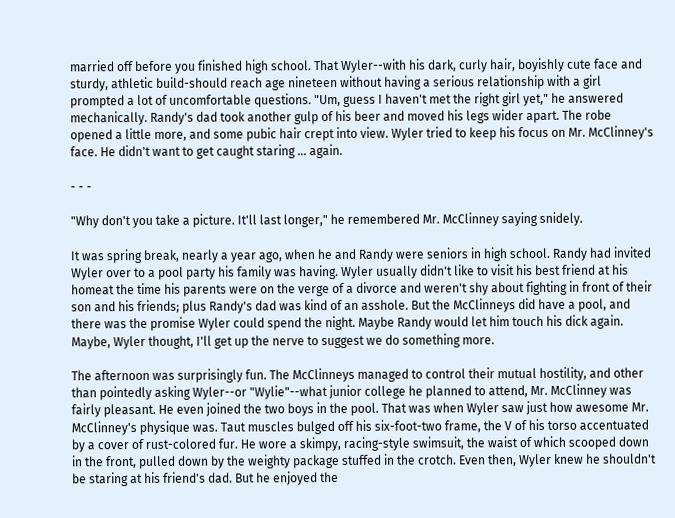married off before you finished high school. That Wyler--with his dark, curly hair, boyishly cute face and sturdy, athletic build-should reach age nineteen without having a serious relationship with a girl prompted a lot of uncomfortable questions. "Um, guess I haven't met the right girl yet," he answered mechanically. Randy's dad took another gulp of his beer and moved his legs wider apart. The robe opened a little more, and some pubic hair crept into view. Wyler tried to keep his focus on Mr. McClinney's face. He didn't want to get caught staring ... again.

- - -

"Why don't you take a picture. It'll last longer," he remembered Mr. McClinney saying snidely.

It was spring break, nearly a year ago, when he and Randy were seniors in high school. Randy had invited Wyler over to a pool party his family was having. Wyler usually didn't like to visit his best friend at his homeat the time his parents were on the verge of a divorce and weren't shy about fighting in front of their son and his friends; plus Randy's dad was kind of an asshole. But the McClinneys did have a pool, and there was the promise Wyler could spend the night. Maybe Randy would let him touch his dick again. Maybe, Wyler thought, I'll get up the nerve to suggest we do something more.

The afternoon was surprisingly fun. The McClinneys managed to control their mutual hostility, and other than pointedly asking Wyler--or "Wylie"--what junior college he planned to attend, Mr. McClinney was fairly pleasant. He even joined the two boys in the pool. That was when Wyler saw just how awesome Mr. McClinney's physique was. Taut muscles bulged off his six-foot-two frame, the V of his torso accentuated by a cover of rust-colored fur. He wore a skimpy, racing-style swimsuit, the waist of which scooped down in the front, pulled down by the weighty package stuffed in the crotch. Even then, Wyler knew he shouldn't be staring at his friend's dad. But he enjoyed the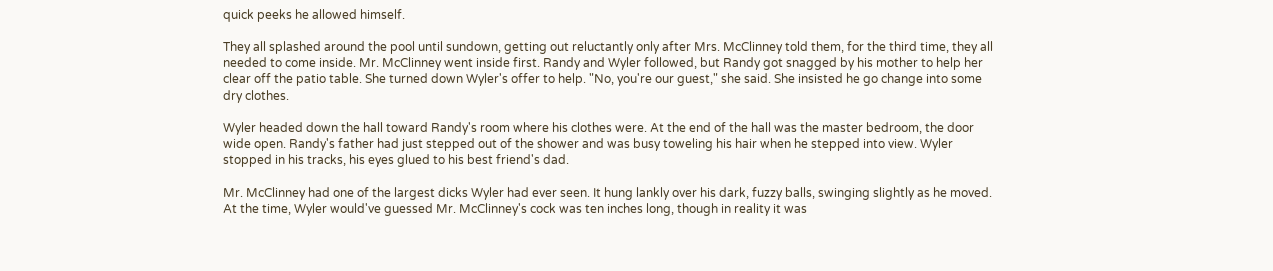quick peeks he allowed himself.

They all splashed around the pool until sundown, getting out reluctantly only after Mrs. McClinney told them, for the third time, they all needed to come inside. Mr. McClinney went inside first. Randy and Wyler followed, but Randy got snagged by his mother to help her clear off the patio table. She turned down Wyler's offer to help. "No, you're our guest," she said. She insisted he go change into some dry clothes.

Wyler headed down the hall toward Randy's room where his clothes were. At the end of the hall was the master bedroom, the door wide open. Randy's father had just stepped out of the shower and was busy toweling his hair when he stepped into view. Wyler stopped in his tracks, his eyes glued to his best friend's dad.

Mr. McClinney had one of the largest dicks Wyler had ever seen. It hung lankly over his dark, fuzzy balls, swinging slightly as he moved. At the time, Wyler would've guessed Mr. McClinney's cock was ten inches long, though in reality it was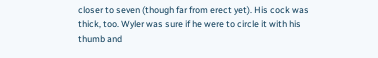closer to seven (though far from erect yet). His cock was thick, too. Wyler was sure if he were to circle it with his thumb and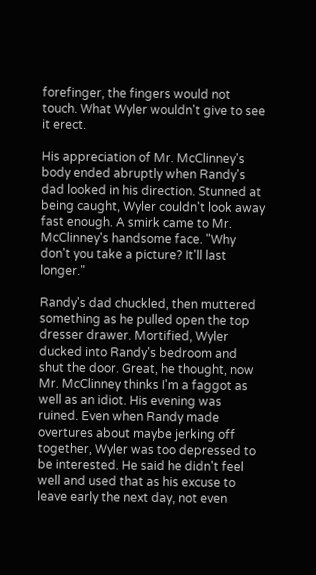forefinger, the fingers would not touch. What Wyler wouldn't give to see it erect.

His appreciation of Mr. McClinney's body ended abruptly when Randy's dad looked in his direction. Stunned at being caught, Wyler couldn't look away fast enough. A smirk came to Mr. McClinney's handsome face. "Why don't you take a picture? It'll last longer."

Randy's dad chuckled, then muttered something as he pulled open the top dresser drawer. Mortified, Wyler ducked into Randy's bedroom and shut the door. Great, he thought, now Mr. McClinney thinks I'm a faggot as well as an idiot. His evening was ruined. Even when Randy made overtures about maybe jerking off together, Wyler was too depressed to be interested. He said he didn't feel well and used that as his excuse to leave early the next day, not even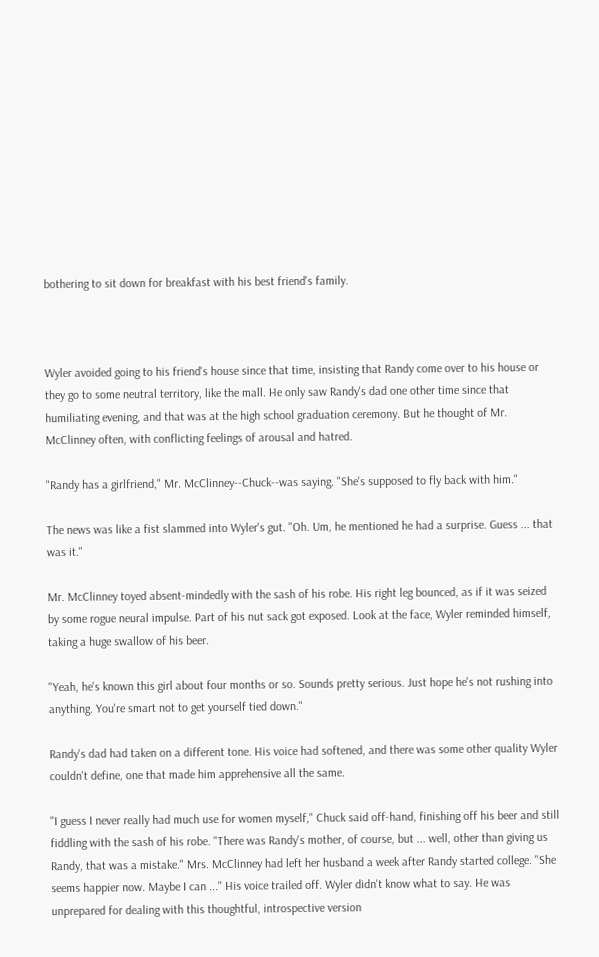bothering to sit down for breakfast with his best friend's family.



Wyler avoided going to his friend's house since that time, insisting that Randy come over to his house or they go to some neutral territory, like the mall. He only saw Randy's dad one other time since that humiliating evening, and that was at the high school graduation ceremony. But he thought of Mr. McClinney often, with conflicting feelings of arousal and hatred.

"Randy has a girlfriend," Mr. McClinney--Chuck--was saying. "She's supposed to fly back with him."

The news was like a fist slammed into Wyler's gut. "Oh. Um, he mentioned he had a surprise. Guess ... that was it."

Mr. McClinney toyed absent-mindedly with the sash of his robe. His right leg bounced, as if it was seized by some rogue neural impulse. Part of his nut sack got exposed. Look at the face, Wyler reminded himself, taking a huge swallow of his beer.

"Yeah, he's known this girl about four months or so. Sounds pretty serious. Just hope he's not rushing into anything. You're smart not to get yourself tied down."

Randy's dad had taken on a different tone. His voice had softened, and there was some other quality Wyler couldn't define, one that made him apprehensive all the same.

"I guess I never really had much use for women myself," Chuck said off-hand, finishing off his beer and still fiddling with the sash of his robe. "There was Randy's mother, of course, but ... well, other than giving us Randy, that was a mistake." Mrs. McClinney had left her husband a week after Randy started college. "She seems happier now. Maybe I can ..." His voice trailed off. Wyler didn't know what to say. He was unprepared for dealing with this thoughtful, introspective version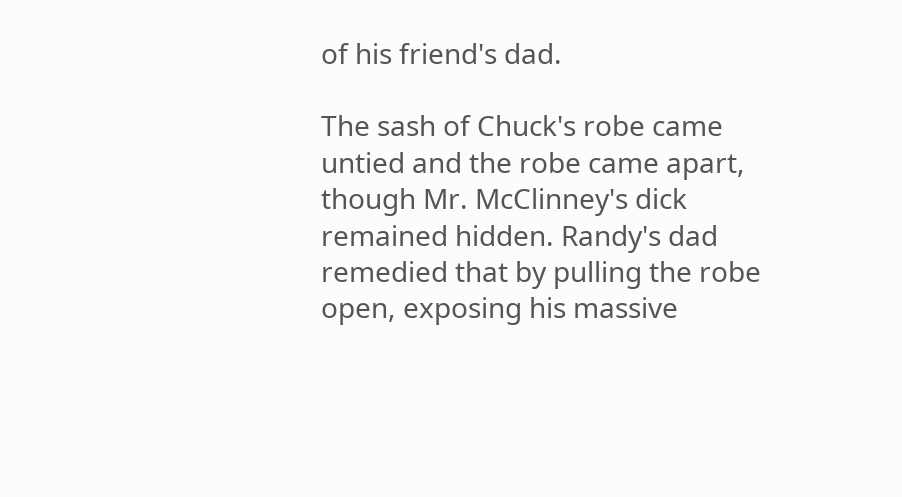of his friend's dad.

The sash of Chuck's robe came untied and the robe came apart, though Mr. McClinney's dick remained hidden. Randy's dad remedied that by pulling the robe open, exposing his massive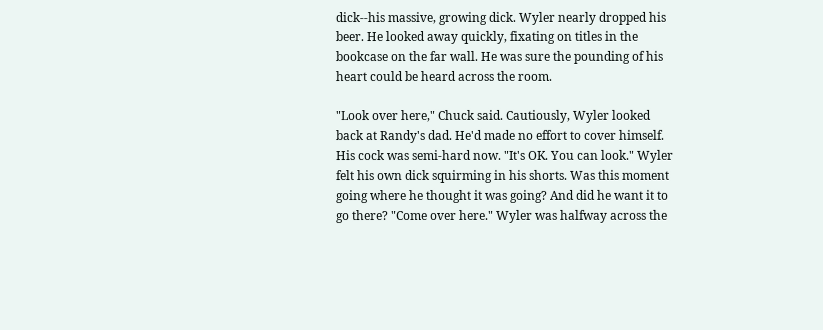dick--his massive, growing dick. Wyler nearly dropped his beer. He looked away quickly, fixating on titles in the bookcase on the far wall. He was sure the pounding of his heart could be heard across the room.

"Look over here," Chuck said. Cautiously, Wyler looked back at Randy's dad. He'd made no effort to cover himself. His cock was semi-hard now. "It's OK. You can look." Wyler felt his own dick squirming in his shorts. Was this moment going where he thought it was going? And did he want it to go there? "Come over here." Wyler was halfway across the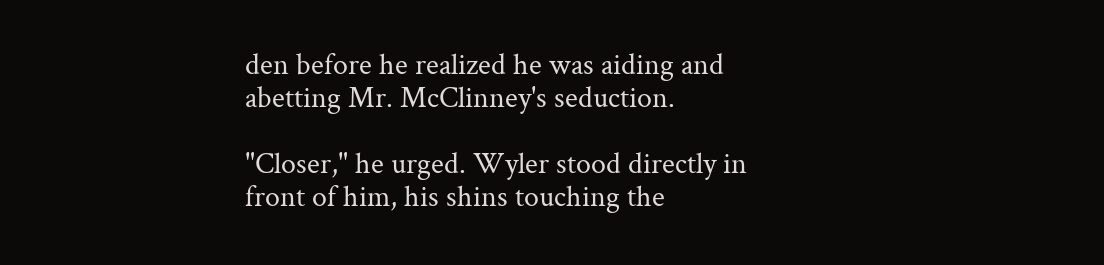den before he realized he was aiding and abetting Mr. McClinney's seduction.

"Closer," he urged. Wyler stood directly in front of him, his shins touching the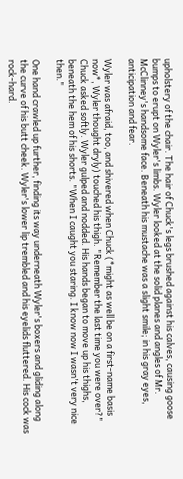upholstery of the chair. The hair of Chuck's legs brushed against his calves, causing goose bumps to erupt on Wyler's limbs. Wyler looked at the solid planes and angles of Mr. McClinney's handsome face. Beneath his mustache was a slight smile; in his gray eyes, anticipation and fear.

Wyler was afraid, too, and shivered when Chuck (*might as well be on a first-name basis now*, Wyler thought dryly) touched his thigh. "Remember the last time you were over?" Chuck asked softly. Wyler gulped and nodded. His hands began to move up his thighs, beneath the hem of his shorts. "When I caught you staring. I know now I wasn't very nice then."

One hand crawled up further, finding its way underneath Wyler's boxers and gliding along the curve of his butt cheek. Wyler's lower lip trembled and his eyelids fluttered. His cock was rock-hard.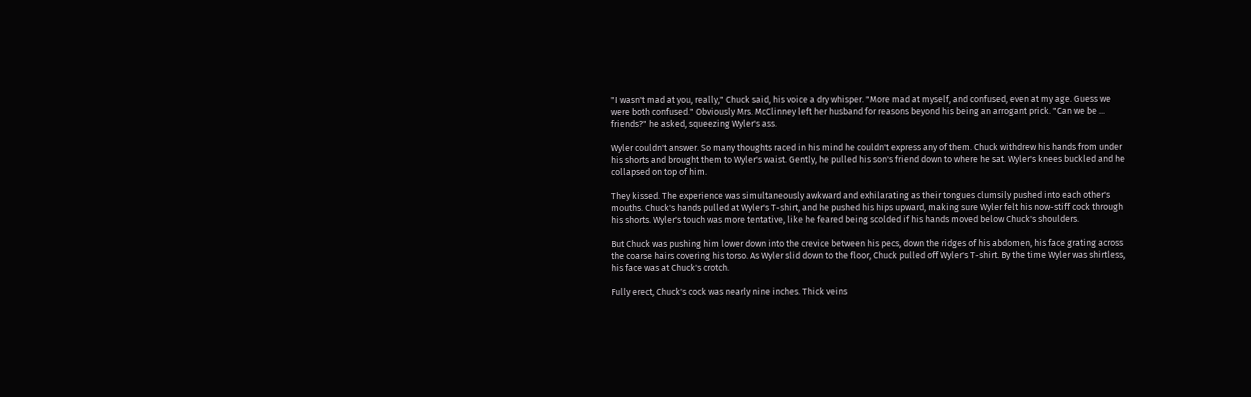"I wasn't mad at you, really," Chuck said, his voice a dry whisper. "More mad at myself, and confused, even at my age. Guess we were both confused." Obviously Mrs. McClinney left her husband for reasons beyond his being an arrogant prick. "Can we be ... friends?" he asked, squeezing Wyler's ass.

Wyler couldn't answer. So many thoughts raced in his mind he couldn't express any of them. Chuck withdrew his hands from under his shorts and brought them to Wyler's waist. Gently, he pulled his son's friend down to where he sat. Wyler's knees buckled and he collapsed on top of him.

They kissed. The experience was simultaneously awkward and exhilarating as their tongues clumsily pushed into each other's mouths. Chuck's hands pulled at Wyler's T-shirt, and he pushed his hips upward, making sure Wyler felt his now-stiff cock through his shorts. Wyler's touch was more tentative, like he feared being scolded if his hands moved below Chuck's shoulders.

But Chuck was pushing him lower down into the crevice between his pecs, down the ridges of his abdomen, his face grating across the coarse hairs covering his torso. As Wyler slid down to the floor, Chuck pulled off Wyler's T-shirt. By the time Wyler was shirtless, his face was at Chuck's crotch.

Fully erect, Chuck's cock was nearly nine inches. Thick veins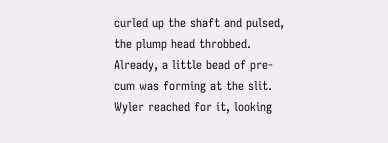curled up the shaft and pulsed, the plump head throbbed. Already, a little bead of pre-cum was forming at the slit. Wyler reached for it, looking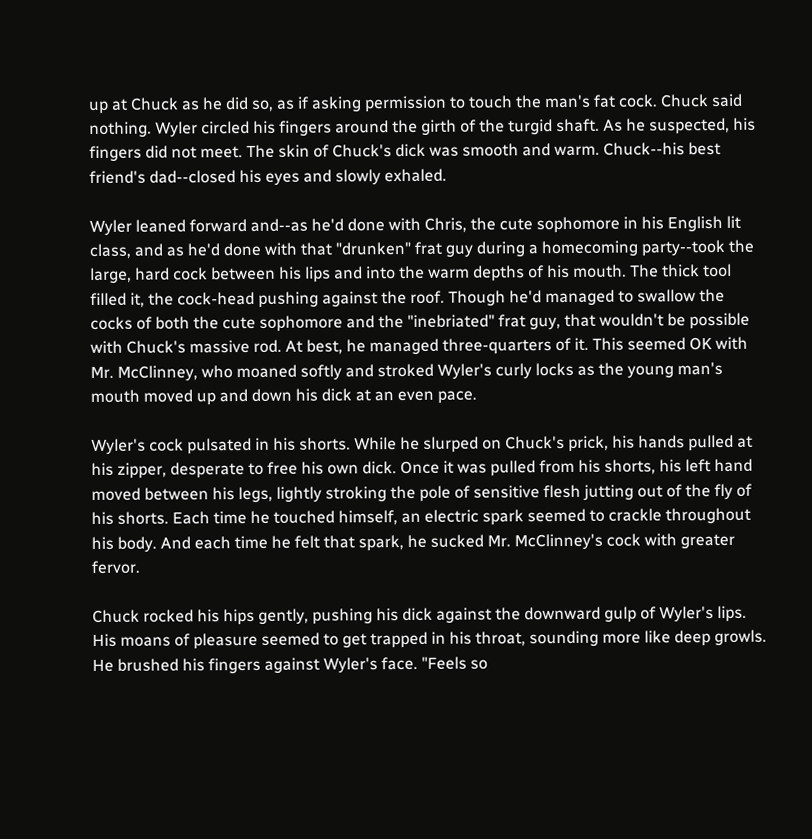up at Chuck as he did so, as if asking permission to touch the man's fat cock. Chuck said nothing. Wyler circled his fingers around the girth of the turgid shaft. As he suspected, his fingers did not meet. The skin of Chuck's dick was smooth and warm. Chuck--his best friend's dad--closed his eyes and slowly exhaled.

Wyler leaned forward and--as he'd done with Chris, the cute sophomore in his English lit class, and as he'd done with that "drunken" frat guy during a homecoming party--took the large, hard cock between his lips and into the warm depths of his mouth. The thick tool filled it, the cock-head pushing against the roof. Though he'd managed to swallow the cocks of both the cute sophomore and the "inebriated" frat guy, that wouldn't be possible with Chuck's massive rod. At best, he managed three-quarters of it. This seemed OK with Mr. McClinney, who moaned softly and stroked Wyler's curly locks as the young man's mouth moved up and down his dick at an even pace.

Wyler's cock pulsated in his shorts. While he slurped on Chuck's prick, his hands pulled at his zipper, desperate to free his own dick. Once it was pulled from his shorts, his left hand moved between his legs, lightly stroking the pole of sensitive flesh jutting out of the fly of his shorts. Each time he touched himself, an electric spark seemed to crackle throughout his body. And each time he felt that spark, he sucked Mr. McClinney's cock with greater fervor.

Chuck rocked his hips gently, pushing his dick against the downward gulp of Wyler's lips. His moans of pleasure seemed to get trapped in his throat, sounding more like deep growls. He brushed his fingers against Wyler's face. "Feels so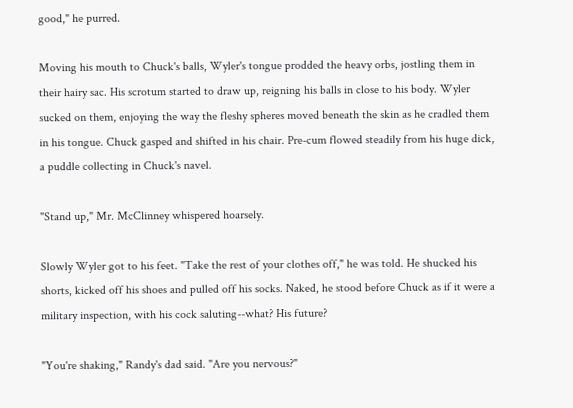good," he purred.

Moving his mouth to Chuck's balls, Wyler's tongue prodded the heavy orbs, jostling them in their hairy sac. His scrotum started to draw up, reigning his balls in close to his body. Wyler sucked on them, enjoying the way the fleshy spheres moved beneath the skin as he cradled them in his tongue. Chuck gasped and shifted in his chair. Pre-cum flowed steadily from his huge dick, a puddle collecting in Chuck's navel.

"Stand up," Mr. McClinney whispered hoarsely.

Slowly Wyler got to his feet. "Take the rest of your clothes off," he was told. He shucked his shorts, kicked off his shoes and pulled off his socks. Naked, he stood before Chuck as if it were a military inspection, with his cock saluting--what? His future?

"You're shaking," Randy's dad said. "Are you nervous?"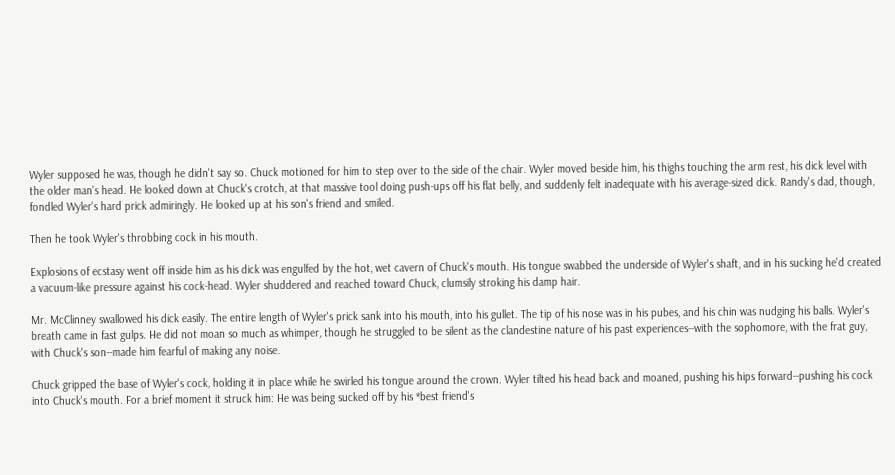Wyler supposed he was, though he didn't say so. Chuck motioned for him to step over to the side of the chair. Wyler moved beside him, his thighs touching the arm rest, his dick level with the older man's head. He looked down at Chuck's crotch, at that massive tool doing push-ups off his flat belly, and suddenly felt inadequate with his average-sized dick. Randy's dad, though, fondled Wyler's hard prick admiringly. He looked up at his son's friend and smiled.

Then he took Wyler's throbbing cock in his mouth.

Explosions of ecstasy went off inside him as his dick was engulfed by the hot, wet cavern of Chuck's mouth. His tongue swabbed the underside of Wyler's shaft, and in his sucking he'd created a vacuum-like pressure against his cock-head. Wyler shuddered and reached toward Chuck, clumsily stroking his damp hair.

Mr. McClinney swallowed his dick easily. The entire length of Wyler's prick sank into his mouth, into his gullet. The tip of his nose was in his pubes, and his chin was nudging his balls. Wyler's breath came in fast gulps. He did not moan so much as whimper, though he struggled to be silent as the clandestine nature of his past experiences--with the sophomore, with the frat guy, with Chuck's son--made him fearful of making any noise.

Chuck gripped the base of Wyler's cock, holding it in place while he swirled his tongue around the crown. Wyler tilted his head back and moaned, pushing his hips forward--pushing his cock into Chuck's mouth. For a brief moment it struck him: He was being sucked off by his *best friend's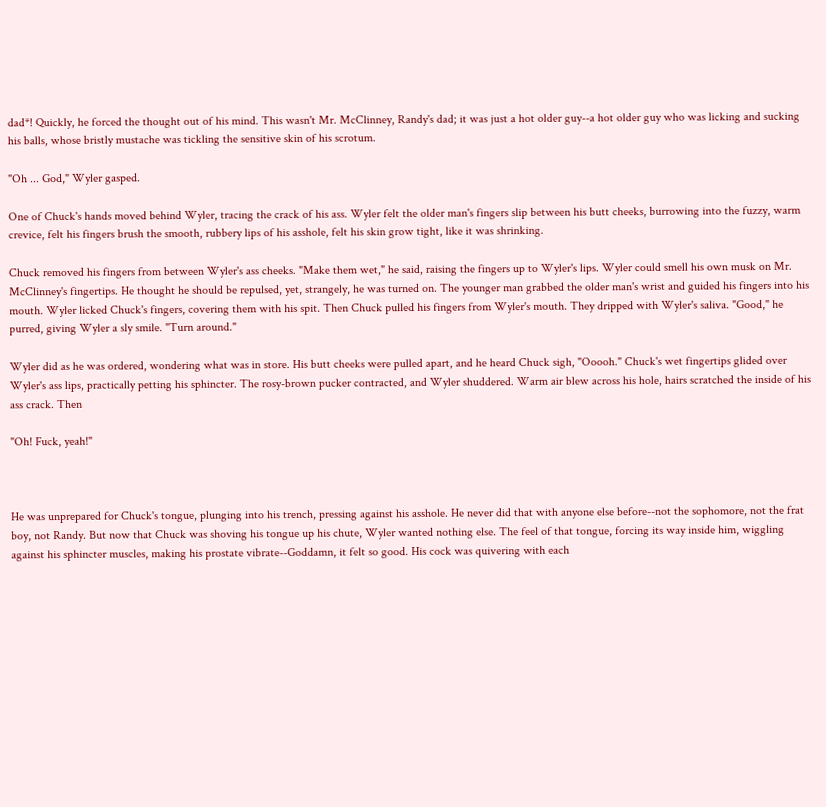dad*! Quickly, he forced the thought out of his mind. This wasn't Mr. McClinney, Randy's dad; it was just a hot older guy--a hot older guy who was licking and sucking his balls, whose bristly mustache was tickling the sensitive skin of his scrotum.

"Oh ... God," Wyler gasped.

One of Chuck's hands moved behind Wyler, tracing the crack of his ass. Wyler felt the older man's fingers slip between his butt cheeks, burrowing into the fuzzy, warm crevice, felt his fingers brush the smooth, rubbery lips of his asshole, felt his skin grow tight, like it was shrinking.

Chuck removed his fingers from between Wyler's ass cheeks. "Make them wet," he said, raising the fingers up to Wyler's lips. Wyler could smell his own musk on Mr. McClinney's fingertips. He thought he should be repulsed, yet, strangely, he was turned on. The younger man grabbed the older man's wrist and guided his fingers into his mouth. Wyler licked Chuck's fingers, covering them with his spit. Then Chuck pulled his fingers from Wyler's mouth. They dripped with Wyler's saliva. "Good," he purred, giving Wyler a sly smile. "Turn around."

Wyler did as he was ordered, wondering what was in store. His butt cheeks were pulled apart, and he heard Chuck sigh, "Ooooh." Chuck's wet fingertips glided over Wyler's ass lips, practically petting his sphincter. The rosy-brown pucker contracted, and Wyler shuddered. Warm air blew across his hole, hairs scratched the inside of his ass crack. Then

"Oh! Fuck, yeah!"



He was unprepared for Chuck's tongue, plunging into his trench, pressing against his asshole. He never did that with anyone else before--not the sophomore, not the frat boy, not Randy. But now that Chuck was shoving his tongue up his chute, Wyler wanted nothing else. The feel of that tongue, forcing its way inside him, wiggling against his sphincter muscles, making his prostate vibrate--Goddamn, it felt so good. His cock was quivering with each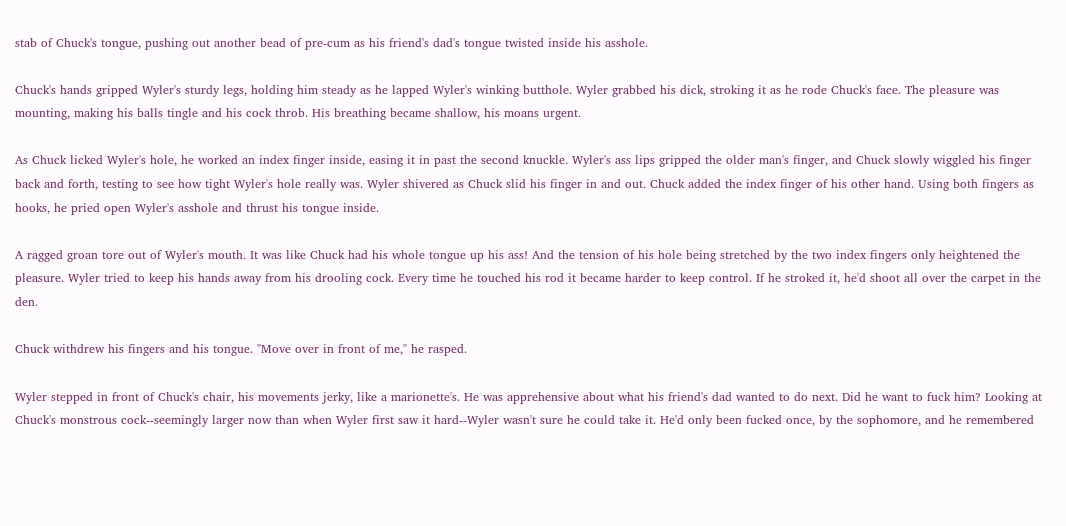stab of Chuck's tongue, pushing out another bead of pre-cum as his friend's dad's tongue twisted inside his asshole.

Chuck's hands gripped Wyler's sturdy legs, holding him steady as he lapped Wyler's winking butthole. Wyler grabbed his dick, stroking it as he rode Chuck's face. The pleasure was mounting, making his balls tingle and his cock throb. His breathing became shallow, his moans urgent.

As Chuck licked Wyler's hole, he worked an index finger inside, easing it in past the second knuckle. Wyler's ass lips gripped the older man's finger, and Chuck slowly wiggled his finger back and forth, testing to see how tight Wyler's hole really was. Wyler shivered as Chuck slid his finger in and out. Chuck added the index finger of his other hand. Using both fingers as hooks, he pried open Wyler's asshole and thrust his tongue inside.

A ragged groan tore out of Wyler's mouth. It was like Chuck had his whole tongue up his ass! And the tension of his hole being stretched by the two index fingers only heightened the pleasure. Wyler tried to keep his hands away from his drooling cock. Every time he touched his rod it became harder to keep control. If he stroked it, he'd shoot all over the carpet in the den.

Chuck withdrew his fingers and his tongue. "Move over in front of me," he rasped.

Wyler stepped in front of Chuck's chair, his movements jerky, like a marionette's. He was apprehensive about what his friend's dad wanted to do next. Did he want to fuck him? Looking at Chuck's monstrous cock--seemingly larger now than when Wyler first saw it hard--Wyler wasn't sure he could take it. He'd only been fucked once, by the sophomore, and he remembered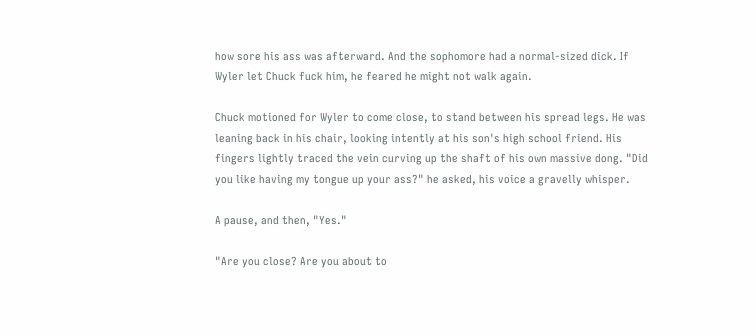how sore his ass was afterward. And the sophomore had a normal-sized dick. If Wyler let Chuck fuck him, he feared he might not walk again.

Chuck motioned for Wyler to come close, to stand between his spread legs. He was leaning back in his chair, looking intently at his son's high school friend. His fingers lightly traced the vein curving up the shaft of his own massive dong. "Did you like having my tongue up your ass?" he asked, his voice a gravelly whisper.

A pause, and then, "Yes."

"Are you close? Are you about to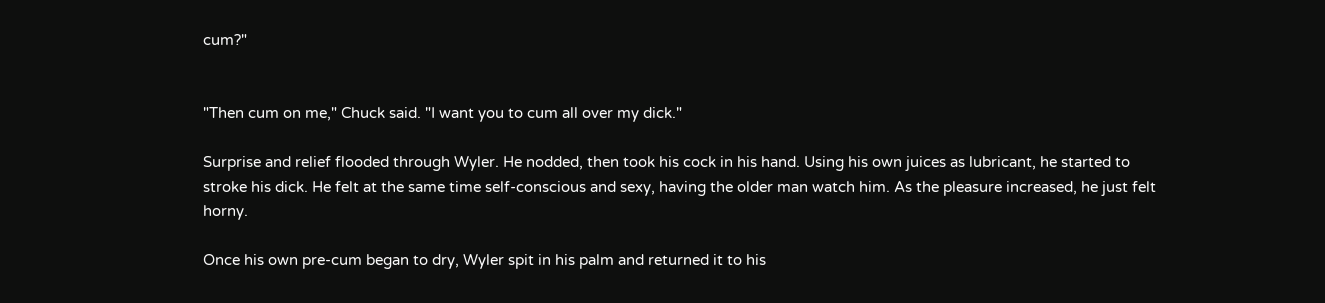cum?"


"Then cum on me," Chuck said. "I want you to cum all over my dick."

Surprise and relief flooded through Wyler. He nodded, then took his cock in his hand. Using his own juices as lubricant, he started to stroke his dick. He felt at the same time self-conscious and sexy, having the older man watch him. As the pleasure increased, he just felt horny.

Once his own pre-cum began to dry, Wyler spit in his palm and returned it to his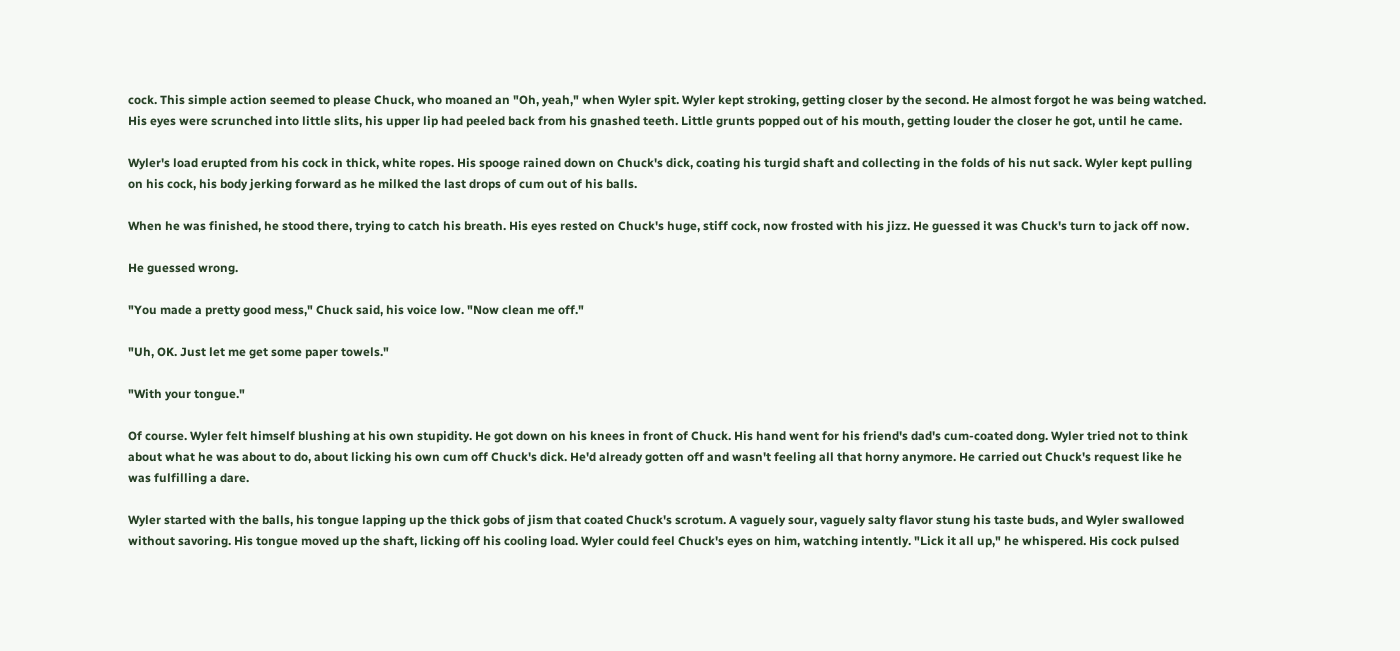cock. This simple action seemed to please Chuck, who moaned an "Oh, yeah," when Wyler spit. Wyler kept stroking, getting closer by the second. He almost forgot he was being watched. His eyes were scrunched into little slits, his upper lip had peeled back from his gnashed teeth. Little grunts popped out of his mouth, getting louder the closer he got, until he came.

Wyler's load erupted from his cock in thick, white ropes. His spooge rained down on Chuck's dick, coating his turgid shaft and collecting in the folds of his nut sack. Wyler kept pulling on his cock, his body jerking forward as he milked the last drops of cum out of his balls.

When he was finished, he stood there, trying to catch his breath. His eyes rested on Chuck's huge, stiff cock, now frosted with his jizz. He guessed it was Chuck's turn to jack off now.

He guessed wrong.

"You made a pretty good mess," Chuck said, his voice low. "Now clean me off."

"Uh, OK. Just let me get some paper towels."

"With your tongue."

Of course. Wyler felt himself blushing at his own stupidity. He got down on his knees in front of Chuck. His hand went for his friend's dad's cum-coated dong. Wyler tried not to think about what he was about to do, about licking his own cum off Chuck's dick. He'd already gotten off and wasn't feeling all that horny anymore. He carried out Chuck's request like he was fulfilling a dare.

Wyler started with the balls, his tongue lapping up the thick gobs of jism that coated Chuck's scrotum. A vaguely sour, vaguely salty flavor stung his taste buds, and Wyler swallowed without savoring. His tongue moved up the shaft, licking off his cooling load. Wyler could feel Chuck's eyes on him, watching intently. "Lick it all up," he whispered. His cock pulsed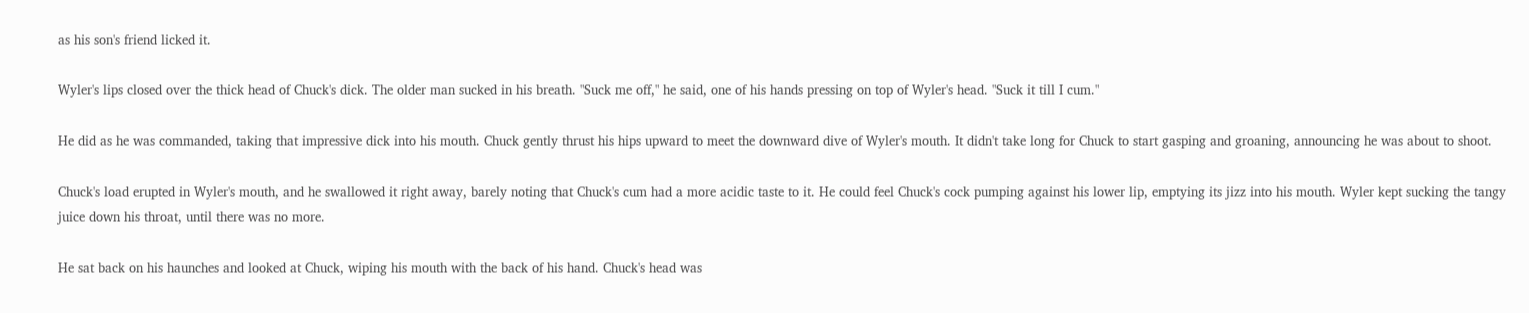as his son's friend licked it.

Wyler's lips closed over the thick head of Chuck's dick. The older man sucked in his breath. "Suck me off," he said, one of his hands pressing on top of Wyler's head. "Suck it till I cum."

He did as he was commanded, taking that impressive dick into his mouth. Chuck gently thrust his hips upward to meet the downward dive of Wyler's mouth. It didn't take long for Chuck to start gasping and groaning, announcing he was about to shoot.

Chuck's load erupted in Wyler's mouth, and he swallowed it right away, barely noting that Chuck's cum had a more acidic taste to it. He could feel Chuck's cock pumping against his lower lip, emptying its jizz into his mouth. Wyler kept sucking the tangy juice down his throat, until there was no more.

He sat back on his haunches and looked at Chuck, wiping his mouth with the back of his hand. Chuck's head was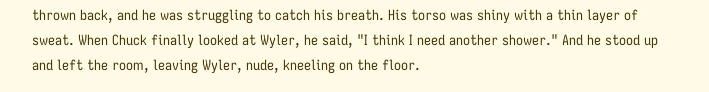thrown back, and he was struggling to catch his breath. His torso was shiny with a thin layer of sweat. When Chuck finally looked at Wyler, he said, "I think I need another shower." And he stood up and left the room, leaving Wyler, nude, kneeling on the floor.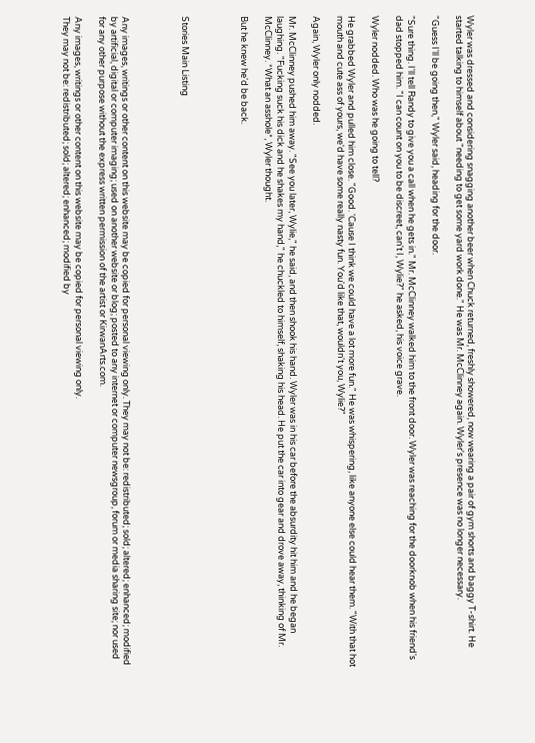Wyler was dressed and considering snagging another beer when Chuck returned, freshly showered, now wearing a pair of gym shorts and baggy T-shirt. He started talking to himself about "needing to get some yard work done." He was Mr. McClinney again. Wyler's presence was no longer necessary.

"Guess I'll be going then," Wyler said, heading for the door.

"Sure thing. I'll tell Randy to give you a call when he gets in." Mr. McClinney walked him to the front door. Wyler was reaching for the doorknob when his friend's dad stopped him. "I can count on you to be discreet, can't I, Wylie?" he asked, his voice grave.

Wyler nodded. Who was he going to tell?

He grabbed Wyler and pulled him close. "Good. 'Cause I think we could have a lot more fun." He was whispering, like anyone else could hear them. "With that hot mouth and cute ass of yours, we'd have some really nasty fun. You'd like that, wouldn't you, Wylie?"

Again, Wyler only nodded.

Mr. McClinney pushed him away. "See you later, Wylie," he said, and then shook his hand. Wyler was in his car before the absurdity hit him and he began laughing. "Fucking suck his dick and he shakes my hand," he chuckled to himself, shaking his head. He put the car into gear and drove away, thinking of Mr. McClinney. *What an asshole*, Wyler thought.

But he knew he'd be back.




Stories Main Listing




Any images, writings or other content on this website may be copied for personal viewing only. They may not be: redistributed; sold; altered; enhanced; modified by artificial, digital or computer imaging; used on another website or blog; posted to any internet or computer newsgroup, forum or media sharing site; nor used for any other purpose without the express written permission of the artist or KirwanArts.com.

Any images, writings or other content on this website may be copied for personal viewing only.
They may not be: redistributed; sold; altered; enhanced; modified by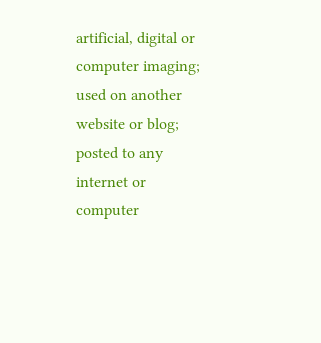artificial, digital or computer imaging;
used on another website or blog; posted to any internet or computer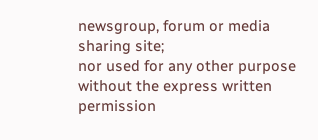newsgroup, forum or media sharing site;
nor used for any other purpose without the express written permission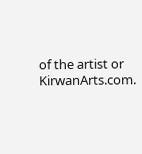of the artist or KirwanArts.com.